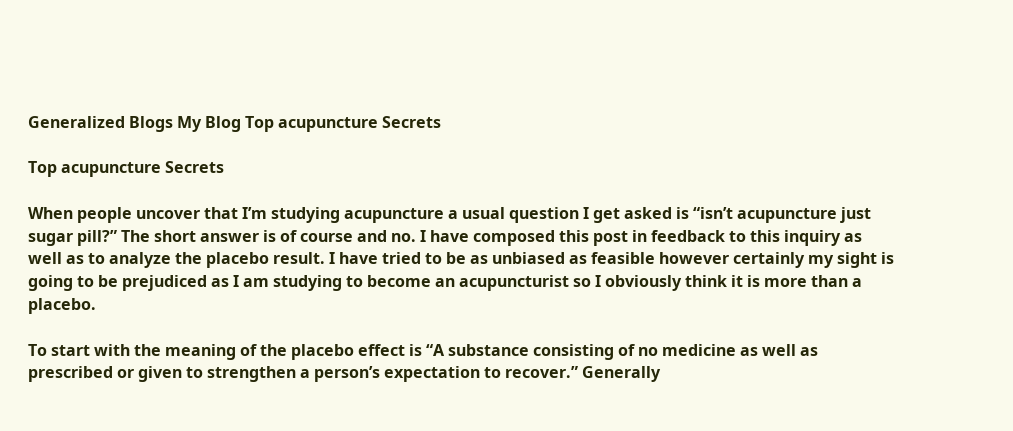Generalized Blogs My Blog Top acupuncture Secrets

Top acupuncture Secrets

When people uncover that I’m studying acupuncture a usual question I get asked is “isn’t acupuncture just sugar pill?” The short answer is of course and no. I have composed this post in feedback to this inquiry as well as to analyze the placebo result. I have tried to be as unbiased as feasible however certainly my sight is going to be prejudiced as I am studying to become an acupuncturist so I obviously think it is more than a placebo.

To start with the meaning of the placebo effect is “A substance consisting of no medicine as well as prescribed or given to strengthen a person’s expectation to recover.” Generally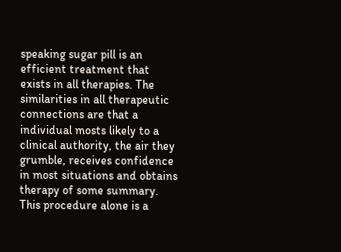speaking sugar pill is an efficient treatment that exists in all therapies. The similarities in all therapeutic connections are that a individual mosts likely to a clinical authority, the air they grumble, receives confidence in most situations and obtains therapy of some summary. This procedure alone is a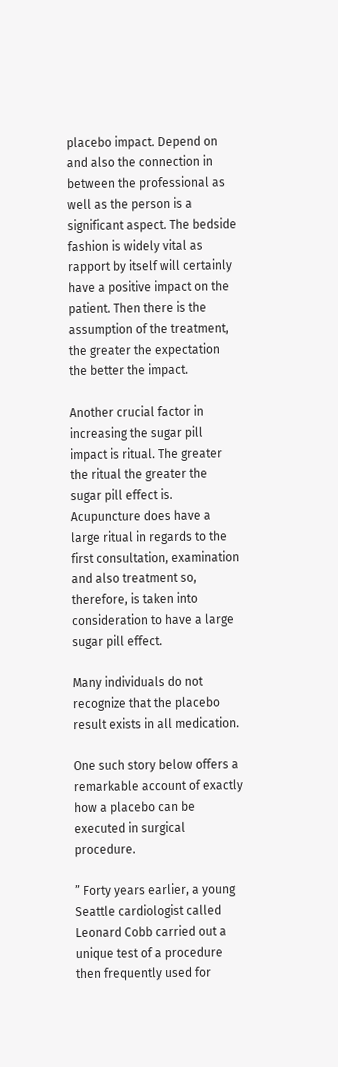placebo impact. Depend on and also the connection in between the professional as well as the person is a significant aspect. The bedside fashion is widely vital as rapport by itself will certainly have a positive impact on the patient. Then there is the assumption of the treatment, the greater the expectation the better the impact.

Another crucial factor in increasing the sugar pill impact is ritual. The greater the ritual the greater the sugar pill effect is. Acupuncture does have a large ritual in regards to the first consultation, examination and also treatment so, therefore, is taken into consideration to have a large sugar pill effect.

Many individuals do not recognize that the placebo result exists in all medication.

One such story below offers a remarkable account of exactly how a placebo can be executed in surgical procedure.

” Forty years earlier, a young Seattle cardiologist called Leonard Cobb carried out a unique test of a procedure then frequently used for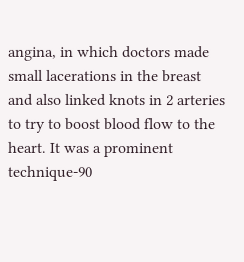angina, in which doctors made small lacerations in the breast and also linked knots in 2 arteries to try to boost blood flow to the heart. It was a prominent technique-90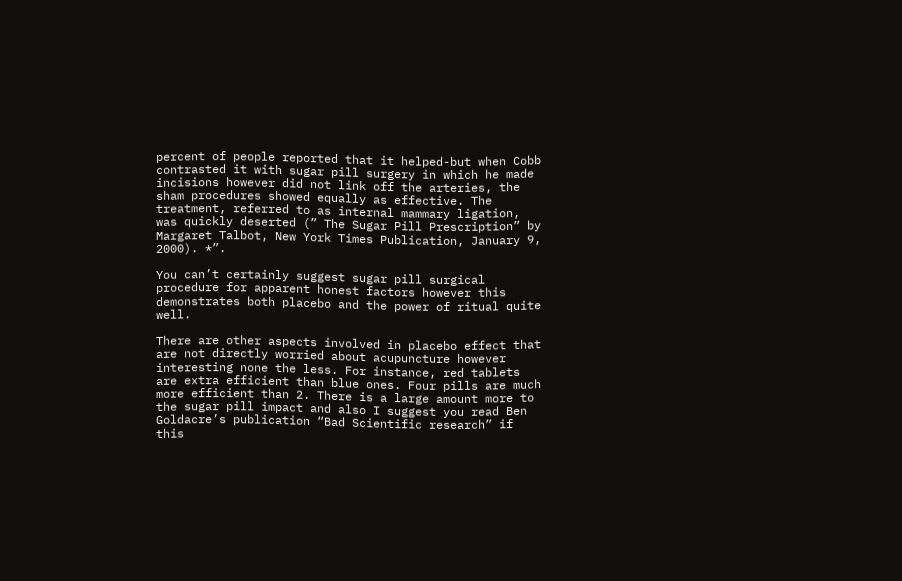percent of people reported that it helped-but when Cobb contrasted it with sugar pill surgery in which he made incisions however did not link off the arteries, the sham procedures showed equally as effective. The treatment, referred to as internal mammary ligation, was quickly deserted (” The Sugar Pill Prescription” by Margaret Talbot, New York Times Publication, January 9, 2000). *”.

You can’t certainly suggest sugar pill surgical procedure for apparent honest factors however this demonstrates both placebo and the power of ritual quite well.

There are other aspects involved in placebo effect that are not directly worried about acupuncture however interesting none the less. For instance, red tablets are extra efficient than blue ones. Four pills are much more efficient than 2. There is a large amount more to the sugar pill impact and also I suggest you read Ben Goldacre’s publication “Bad Scientific research” if this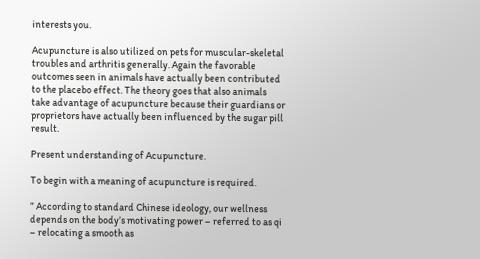interests you.

Acupuncture is also utilized on pets for muscular-skeletal troubles and arthritis generally. Again the favorable outcomes seen in animals have actually been contributed to the placebo effect. The theory goes that also animals take advantage of acupuncture because their guardians or proprietors have actually been influenced by the sugar pill result.

Present understanding of Acupuncture.

To begin with a meaning of acupuncture is required.

” According to standard Chinese ideology, our wellness depends on the body’s motivating power – referred to as qi – relocating a smooth as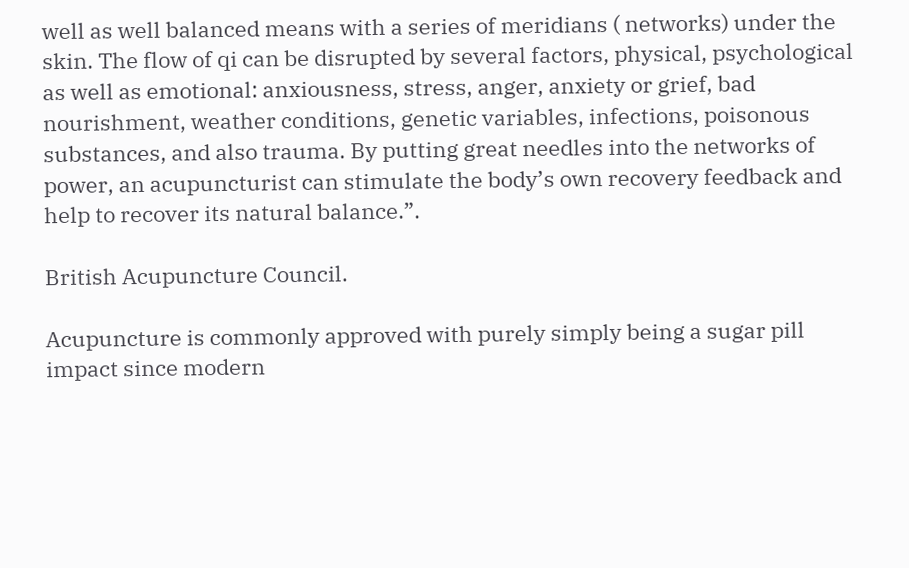well as well balanced means with a series of meridians ( networks) under the skin. The flow of qi can be disrupted by several factors, physical, psychological as well as emotional: anxiousness, stress, anger, anxiety or grief, bad nourishment, weather conditions, genetic variables, infections, poisonous substances, and also trauma. By putting great needles into the networks of power, an acupuncturist can stimulate the body’s own recovery feedback and help to recover its natural balance.”.

British Acupuncture Council.

Acupuncture is commonly approved with purely simply being a sugar pill impact since modern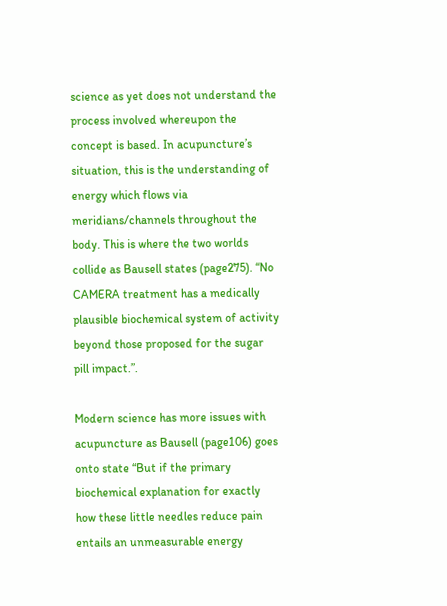science as yet does not understand the process involved whereupon the concept is based. In acupuncture’s situation, this is the understanding of energy which flows via meridians/channels throughout the body. This is where the two worlds collide as Bausell states (page275). “No CAMERA treatment has a medically plausible biochemical system of activity beyond those proposed for the sugar pill impact.”.

Modern science has more issues with acupuncture as Bausell (page106) goes onto state “But if the primary biochemical explanation for exactly how these little needles reduce pain entails an unmeasurable energy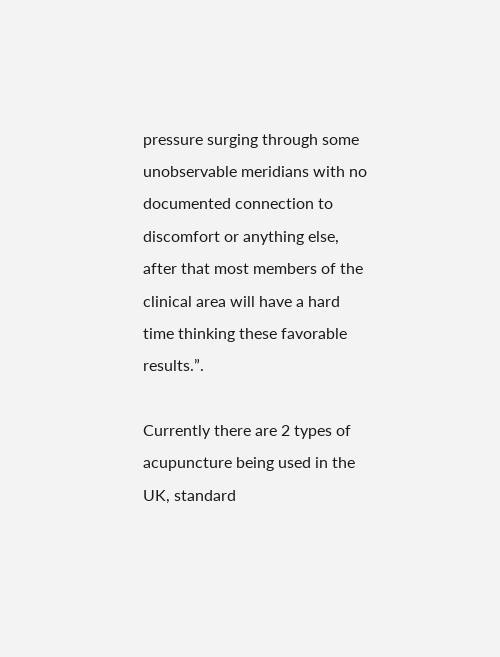pressure surging through some unobservable meridians with no documented connection to discomfort or anything else, after that most members of the clinical area will have a hard time thinking these favorable results.”.

Currently there are 2 types of acupuncture being used in the UK, standard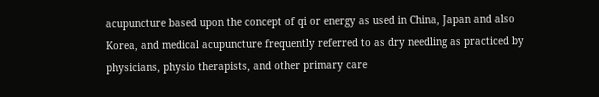acupuncture based upon the concept of qi or energy as used in China, Japan and also Korea, and medical acupuncture frequently referred to as dry needling as practiced by physicians, physio therapists, and other primary care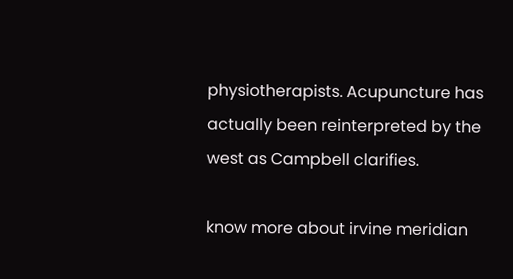physiotherapists. Acupuncture has actually been reinterpreted by the west as Campbell clarifies.

know more about irvine meridian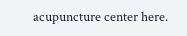acupuncture center here.